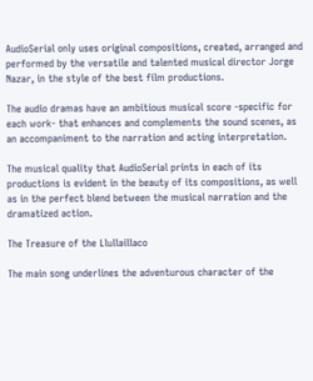AudioSerial only uses original compositions, created, arranged and performed by the versatile and talented musical director Jorge Nazar, in the style of the best film productions.

The audio dramas have an ambitious musical score -specific for each work- that enhances and complements the sound scenes, as an accompaniment to the narration and acting interpretation.

The musical quality that AudioSerial prints in each of its productions is evident in the beauty of its compositions, as well as in the perfect blend between the musical narration and the dramatized action.

The Treasure of the Llullaillaco

The main song underlines the adventurous character of the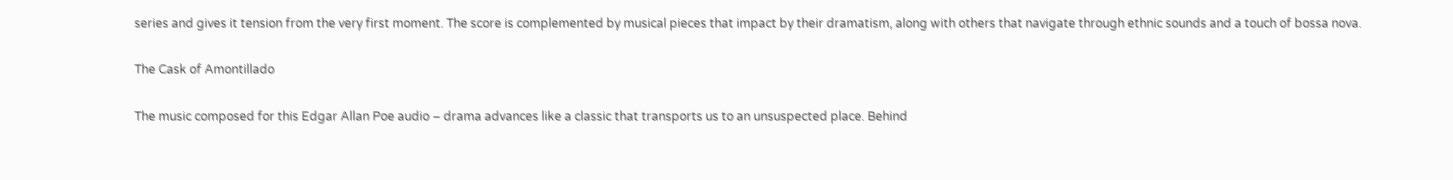series and gives it tension from the very first moment. The score is complemented by musical pieces that impact by their dramatism, along with others that navigate through ethnic sounds and a touch of bossa nova.

The Cask of Amontillado

The music composed for this Edgar Allan Poe audio – drama advances like a classic that transports us to an unsuspected place. Behind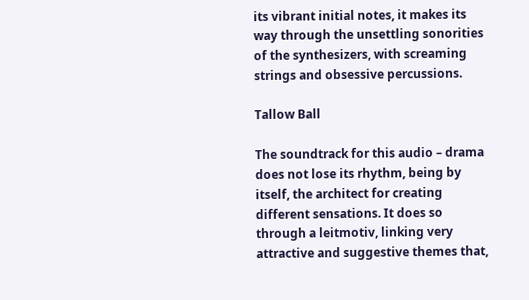its vibrant initial notes, it makes its way through the unsettling sonorities of the synthesizers, with screaming strings and obsessive percussions.

Tallow Ball

The soundtrack for this audio – drama does not lose its rhythm, being by itself, the architect for creating different sensations. It does so through a leitmotiv, linking very attractive and suggestive themes that,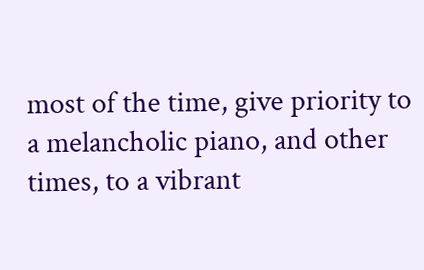most of the time, give priority to a melancholic piano, and other times, to a vibrant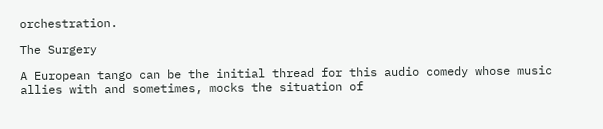orchestration.

The Surgery

A European tango can be the initial thread for this audio comedy whose music allies with and sometimes, mocks the situation of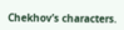Chekhov’s characters.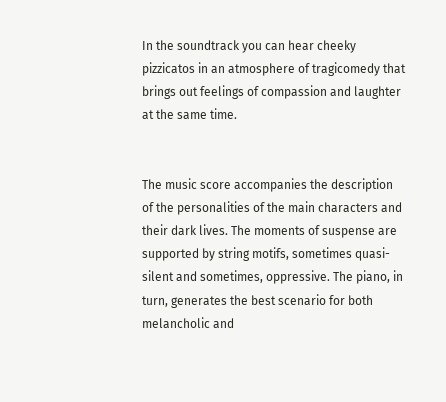In the soundtrack you can hear cheeky pizzicatos in an atmosphere of tragicomedy that brings out feelings of compassion and laughter at the same time.


The music score accompanies the description of the personalities of the main characters and their dark lives. The moments of suspense are supported by string motifs, sometimes quasi-silent and sometimes, oppressive. The piano, in turn, generates the best scenario for both melancholic and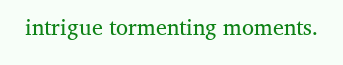intrigue tormenting moments.